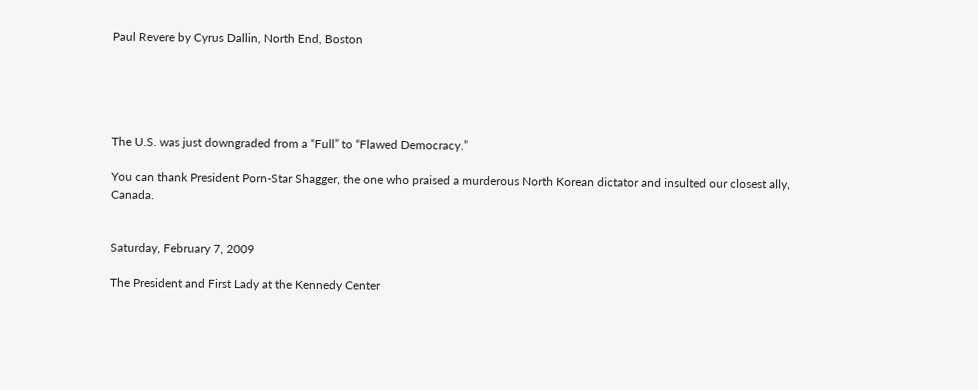Paul Revere by Cyrus Dallin, North End, Boston





The U.S. was just downgraded from a “Full” to “Flawed Democracy.”

You can thank President Porn-Star Shagger, the one who praised a murderous North Korean dictator and insulted our closest ally, Canada.


Saturday, February 7, 2009

The President and First Lady at the Kennedy Center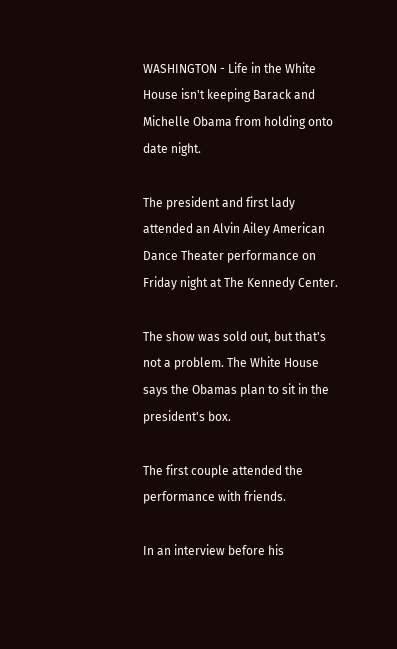WASHINGTON - Life in the White House isn't keeping Barack and Michelle Obama from holding onto date night.

The president and first lady attended an Alvin Ailey American Dance Theater performance on Friday night at The Kennedy Center.

The show was sold out, but that's not a problem. The White House says the Obamas plan to sit in the president's box.

The first couple attended the performance with friends.

In an interview before his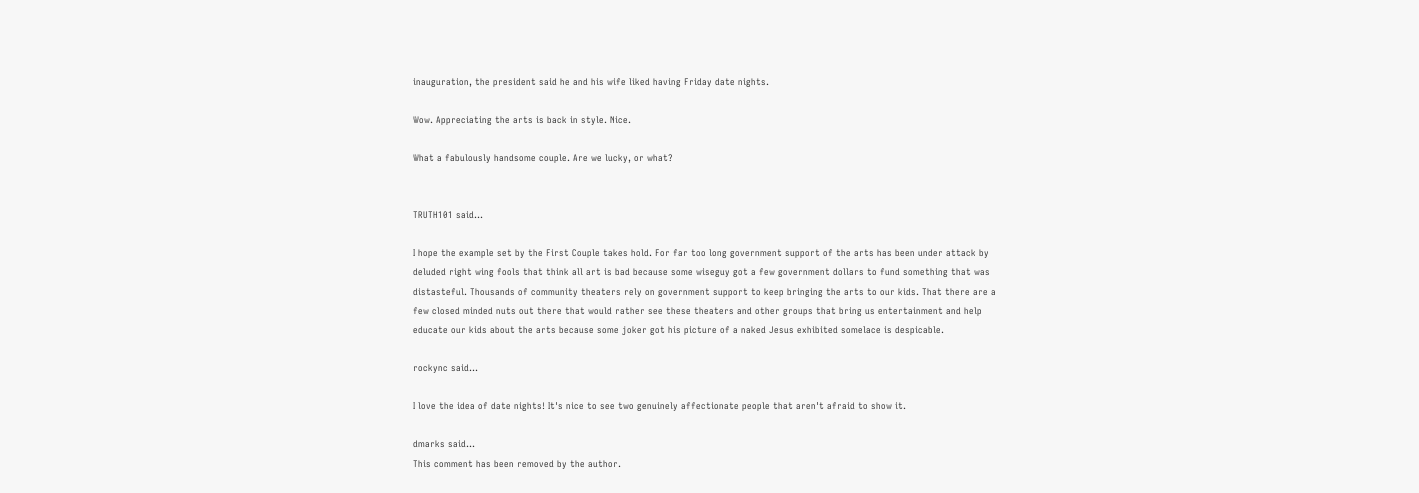inauguration, the president said he and his wife liked having Friday date nights.

Wow. Appreciating the arts is back in style. Nice.

What a fabulously handsome couple. Are we lucky, or what?


TRUTH101 said...

I hope the example set by the First Couple takes hold. For far too long government support of the arts has been under attack by deluded right wing fools that think all art is bad because some wiseguy got a few government dollars to fund something that was distasteful. Thousands of community theaters rely on government support to keep bringing the arts to our kids. That there are a few closed minded nuts out there that would rather see these theaters and other groups that bring us entertainment and help educate our kids about the arts because some joker got his picture of a naked Jesus exhibited somelace is despicable.

rockync said...

I love the idea of date nights! It's nice to see two genuinely affectionate people that aren't afraid to show it.

dmarks said...
This comment has been removed by the author.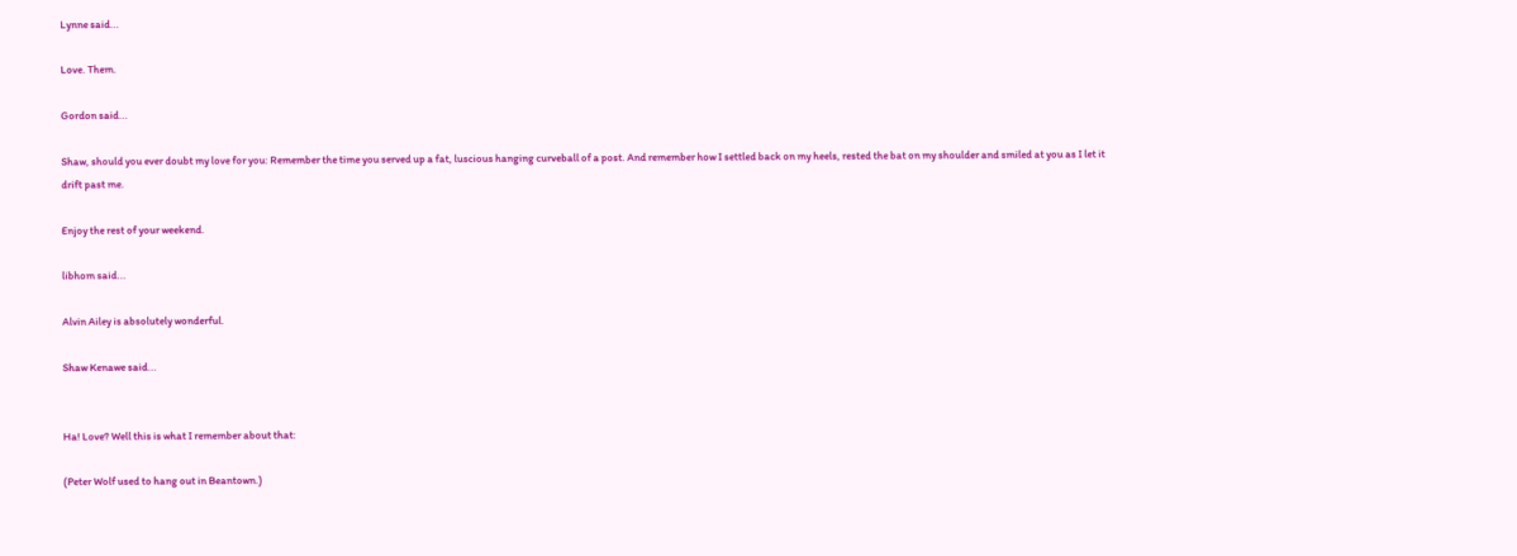Lynne said...

Love. Them.

Gordon said...

Shaw, should you ever doubt my love for you: Remember the time you served up a fat, luscious hanging curveball of a post. And remember how I settled back on my heels, rested the bat on my shoulder and smiled at you as I let it drift past me.

Enjoy the rest of your weekend.

libhom said...

Alvin Ailey is absolutely wonderful.

Shaw Kenawe said...


Ha! Love? Well this is what I remember about that:

(Peter Wolf used to hang out in Beantown.)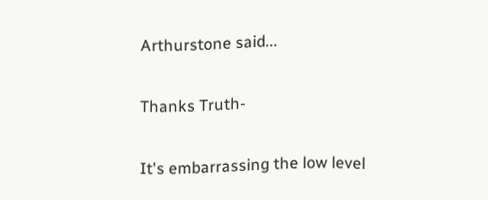Arthurstone said...

Thanks Truth-

It's embarrassing the low level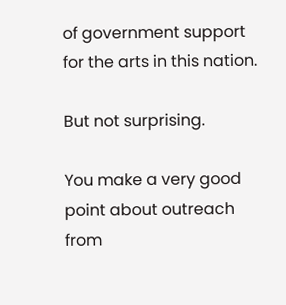of government support for the arts in this nation.

But not surprising.

You make a very good point about outreach from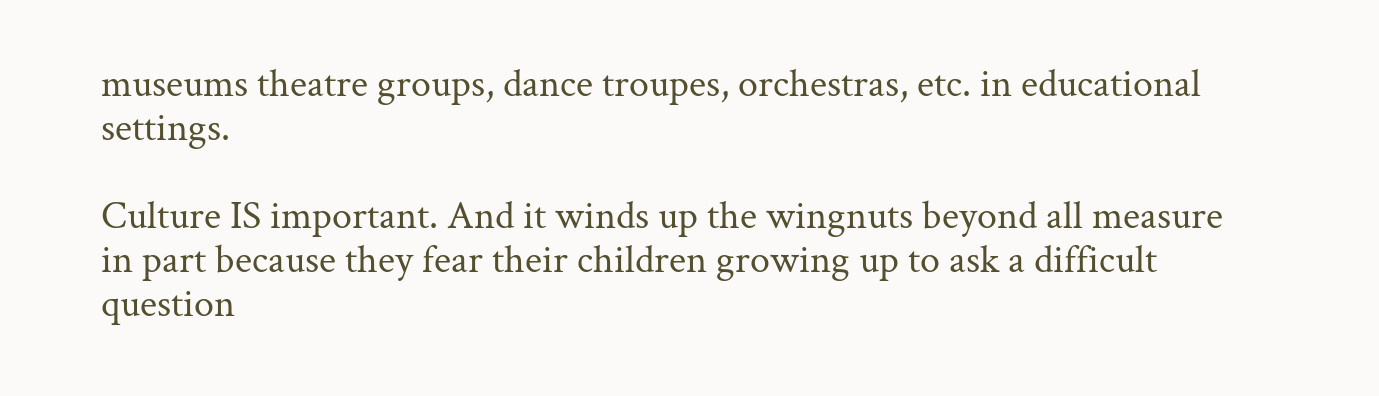museums theatre groups, dance troupes, orchestras, etc. in educational settings.

Culture IS important. And it winds up the wingnuts beyond all measure in part because they fear their children growing up to ask a difficult question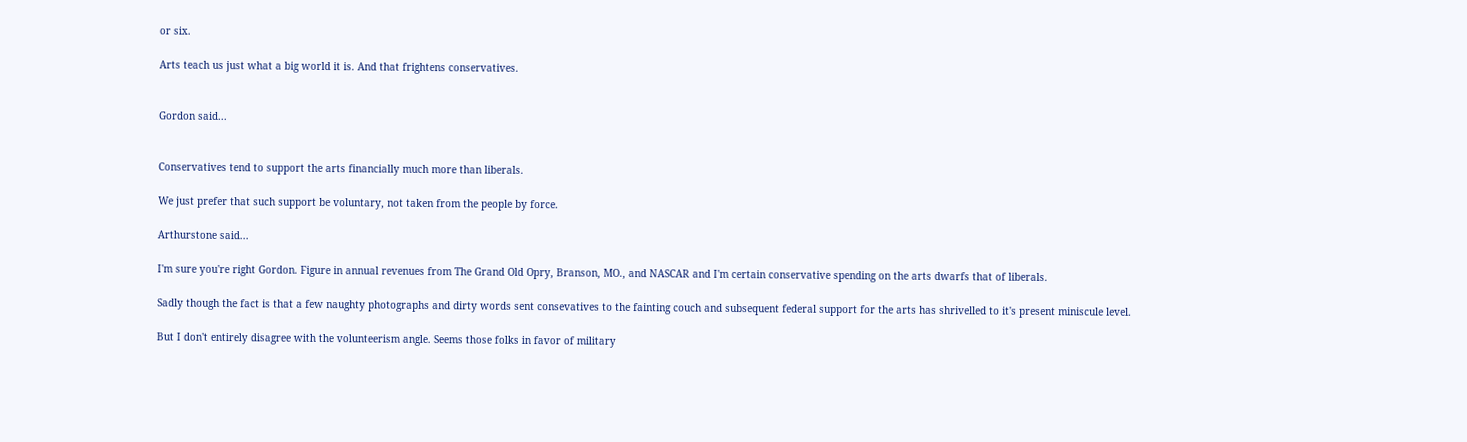or six.

Arts teach us just what a big world it is. And that frightens conservatives.


Gordon said...


Conservatives tend to support the arts financially much more than liberals.

We just prefer that such support be voluntary, not taken from the people by force.

Arthurstone said...

I'm sure you're right Gordon. Figure in annual revenues from The Grand Old Opry, Branson, MO., and NASCAR and I'm certain conservative spending on the arts dwarfs that of liberals.

Sadly though the fact is that a few naughty photographs and dirty words sent consevatives to the fainting couch and subsequent federal support for the arts has shrivelled to it's present miniscule level.

But I don't entirely disagree with the volunteerism angle. Seems those folks in favor of military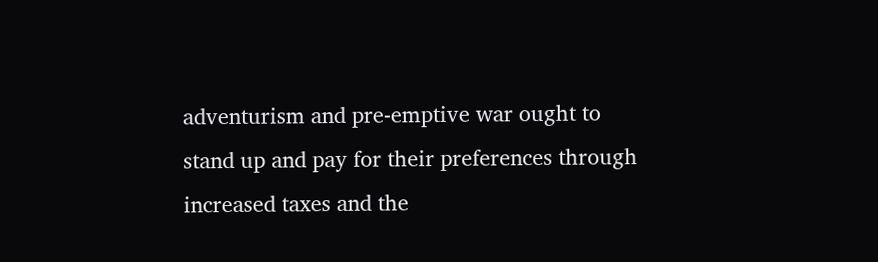adventurism and pre-emptive war ought to stand up and pay for their preferences through increased taxes and the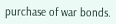purchase of war bonds.